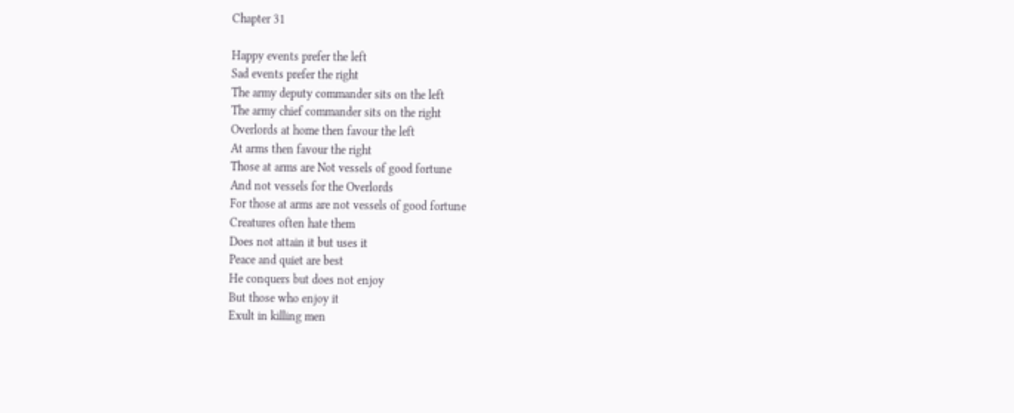Chapter 31

Happy events prefer the left
Sad events prefer the right
The army deputy commander sits on the left
The army chief commander sits on the right
Overlords at home then favour the left
At arms then favour the right
Those at arms are Not vessels of good fortune
And not vessels for the Overlords
For those at arms are not vessels of good fortune
Creatures often hate them
Does not attain it but uses it
Peace and quiet are best
He conquers but does not enjoy
But those who enjoy it
Exult in killing men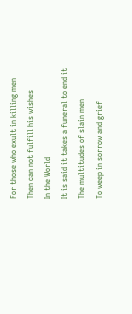For those who exult in killing men
Then can not fulfill his wishes
In the World
It is said it takes a funeral to end it
The multitudes of slain men
To weep in sorrow and grief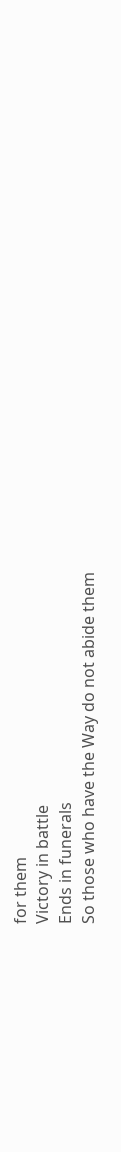for them
Victory in battle
Ends in funerals
So those who have the Way do not abide them